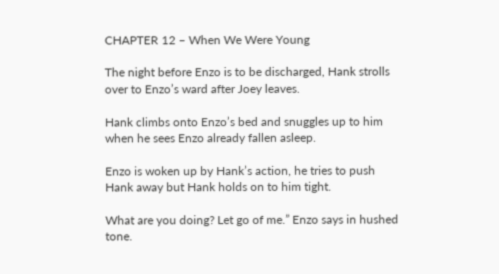CHAPTER 12 – When We Were Young

The night before Enzo is to be discharged, Hank strolls over to Enzo’s ward after Joey leaves.

Hank climbs onto Enzo’s bed and snuggles up to him when he sees Enzo already fallen asleep.

Enzo is woken up by Hank’s action, he tries to push Hank away but Hank holds on to him tight.

What are you doing? Let go of me.” Enzo says in hushed tone.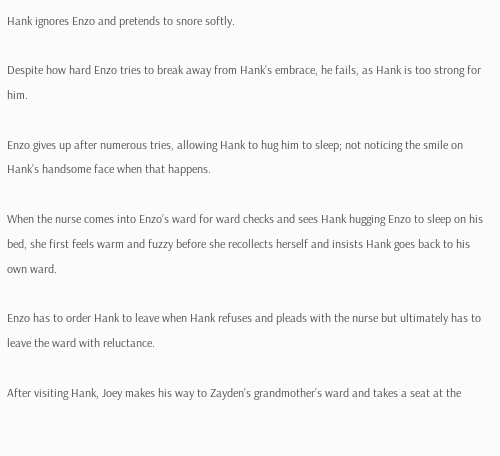Hank ignores Enzo and pretends to snore softly.

Despite how hard Enzo tries to break away from Hank’s embrace, he fails, as Hank is too strong for him.

Enzo gives up after numerous tries, allowing Hank to hug him to sleep; not noticing the smile on Hank’s handsome face when that happens.

When the nurse comes into Enzo’s ward for ward checks and sees Hank hugging Enzo to sleep on his bed, she first feels warm and fuzzy before she recollects herself and insists Hank goes back to his own ward.

Enzo has to order Hank to leave when Hank refuses and pleads with the nurse but ultimately has to leave the ward with reluctance.

After visiting Hank, Joey makes his way to Zayden’s grandmother’s ward and takes a seat at the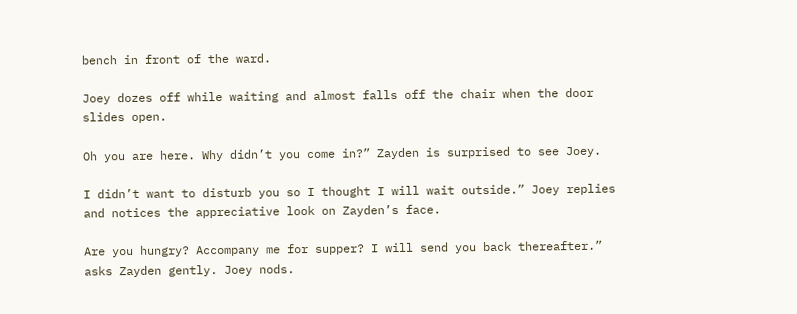bench in front of the ward.

Joey dozes off while waiting and almost falls off the chair when the door slides open.

Oh you are here. Why didn’t you come in?” Zayden is surprised to see Joey.

I didn’t want to disturb you so I thought I will wait outside.” Joey replies and notices the appreciative look on Zayden’s face.

Are you hungry? Accompany me for supper? I will send you back thereafter.” asks Zayden gently. Joey nods.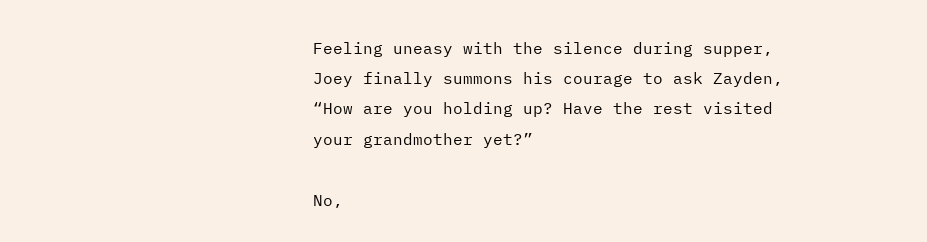Feeling uneasy with the silence during supper, Joey finally summons his courage to ask Zayden, “How are you holding up? Have the rest visited your grandmother yet?”

No,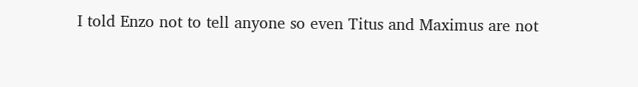I told Enzo not to tell anyone so even Titus and Maximus are not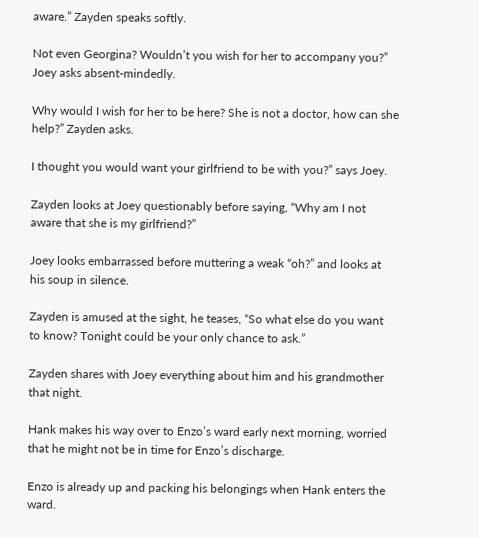aware.” Zayden speaks softly.

Not even Georgina? Wouldn’t you wish for her to accompany you?” Joey asks absent-mindedly.

Why would I wish for her to be here? She is not a doctor, how can she help?” Zayden asks.

I thought you would want your girlfriend to be with you?” says Joey.

Zayden looks at Joey questionably before saying, “Why am I not aware that she is my girlfriend?”

Joey looks embarrassed before muttering a weak “oh?” and looks at his soup in silence.

Zayden is amused at the sight, he teases, “So what else do you want to know? Tonight could be your only chance to ask.”

Zayden shares with Joey everything about him and his grandmother that night.

Hank makes his way over to Enzo’s ward early next morning, worried that he might not be in time for Enzo’s discharge.

Enzo is already up and packing his belongings when Hank enters the ward.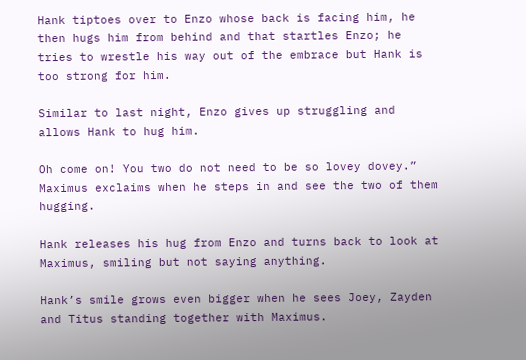Hank tiptoes over to Enzo whose back is facing him, he then hugs him from behind and that startles Enzo; he tries to wrestle his way out of the embrace but Hank is too strong for him.

Similar to last night, Enzo gives up struggling and allows Hank to hug him.

Oh come on! You two do not need to be so lovey dovey.” Maximus exclaims when he steps in and see the two of them hugging.

Hank releases his hug from Enzo and turns back to look at Maximus, smiling but not saying anything.

Hank’s smile grows even bigger when he sees Joey, Zayden and Titus standing together with Maximus.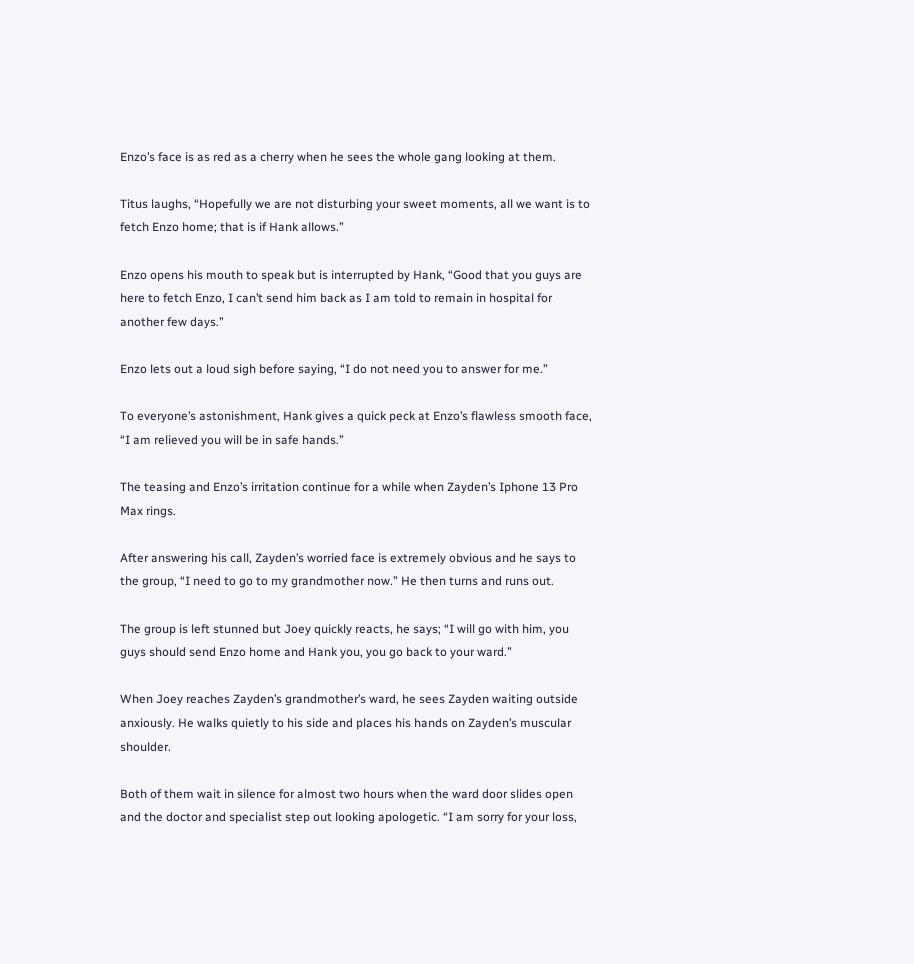Enzo’s face is as red as a cherry when he sees the whole gang looking at them.

Titus laughs, “Hopefully we are not disturbing your sweet moments, all we want is to fetch Enzo home; that is if Hank allows.”

Enzo opens his mouth to speak but is interrupted by Hank, “Good that you guys are here to fetch Enzo, I can’t send him back as I am told to remain in hospital for another few days.”

Enzo lets out a loud sigh before saying, “I do not need you to answer for me.”

To everyone’s astonishment, Hank gives a quick peck at Enzo’s flawless smooth face, “I am relieved you will be in safe hands.”

The teasing and Enzo’s irritation continue for a while when Zayden’s Iphone 13 Pro Max rings.

After answering his call, Zayden’s worried face is extremely obvious and he says to the group, “I need to go to my grandmother now.” He then turns and runs out.

The group is left stunned but Joey quickly reacts, he says; “I will go with him, you guys should send Enzo home and Hank you, you go back to your ward.”

When Joey reaches Zayden’s grandmother’s ward, he sees Zayden waiting outside anxiously. He walks quietly to his side and places his hands on Zayden’s muscular shoulder.

Both of them wait in silence for almost two hours when the ward door slides open and the doctor and specialist step out looking apologetic. “I am sorry for your loss,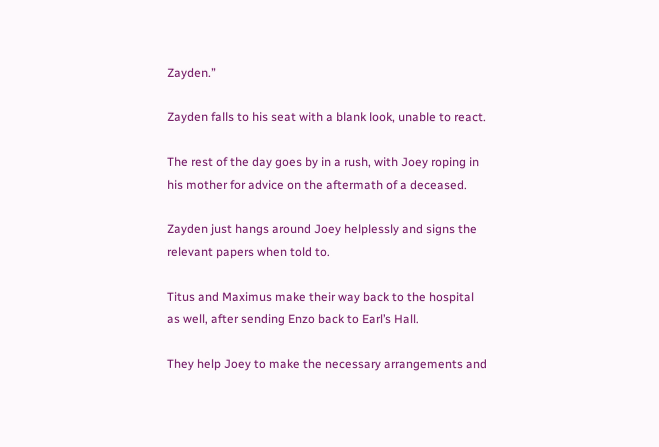Zayden.”

Zayden falls to his seat with a blank look, unable to react.

The rest of the day goes by in a rush, with Joey roping in his mother for advice on the aftermath of a deceased.

Zayden just hangs around Joey helplessly and signs the relevant papers when told to.

Titus and Maximus make their way back to the hospital as well, after sending Enzo back to Earl’s Hall.

They help Joey to make the necessary arrangements and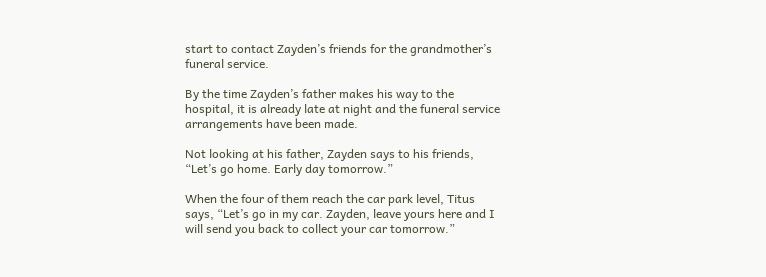start to contact Zayden’s friends for the grandmother’s funeral service.

By the time Zayden’s father makes his way to the hospital, it is already late at night and the funeral service arrangements have been made.

Not looking at his father, Zayden says to his friends, “Let’s go home. Early day tomorrow.”

When the four of them reach the car park level, Titus says, “Let’s go in my car. Zayden, leave yours here and I will send you back to collect your car tomorrow.”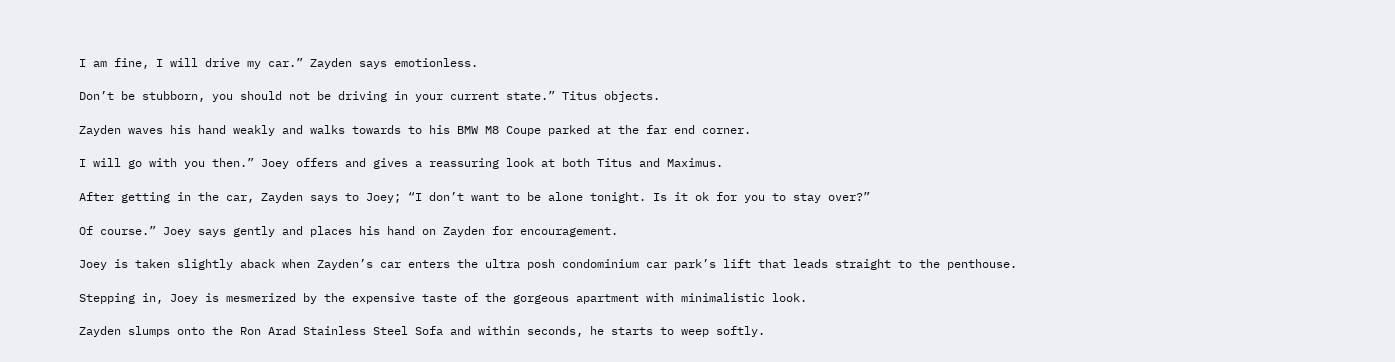I am fine, I will drive my car.” Zayden says emotionless.

Don’t be stubborn, you should not be driving in your current state.” Titus objects.

Zayden waves his hand weakly and walks towards to his BMW M8 Coupe parked at the far end corner.

I will go with you then.” Joey offers and gives a reassuring look at both Titus and Maximus.

After getting in the car, Zayden says to Joey; “I don’t want to be alone tonight. Is it ok for you to stay over?”

Of course.” Joey says gently and places his hand on Zayden for encouragement.

Joey is taken slightly aback when Zayden’s car enters the ultra posh condominium car park’s lift that leads straight to the penthouse.

Stepping in, Joey is mesmerized by the expensive taste of the gorgeous apartment with minimalistic look.

Zayden slumps onto the Ron Arad Stainless Steel Sofa and within seconds, he starts to weep softly.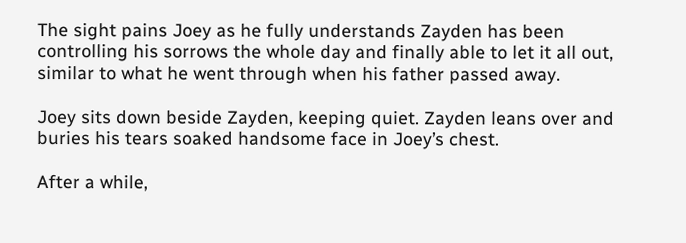The sight pains Joey as he fully understands Zayden has been controlling his sorrows the whole day and finally able to let it all out, similar to what he went through when his father passed away.

Joey sits down beside Zayden, keeping quiet. Zayden leans over and buries his tears soaked handsome face in Joey’s chest.

After a while,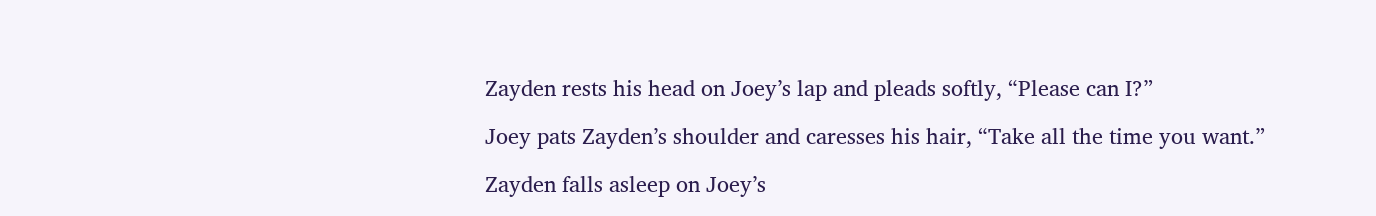Zayden rests his head on Joey’s lap and pleads softly, “Please can I?”

Joey pats Zayden’s shoulder and caresses his hair, “Take all the time you want.”

Zayden falls asleep on Joey’s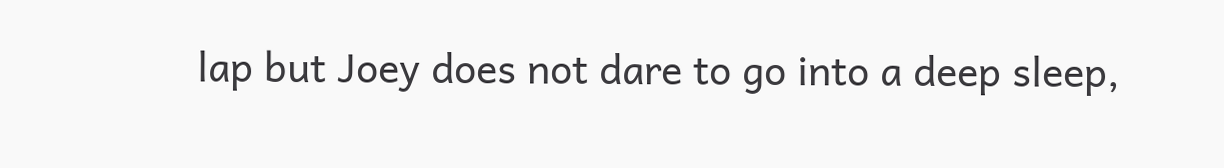lap but Joey does not dare to go into a deep sleep,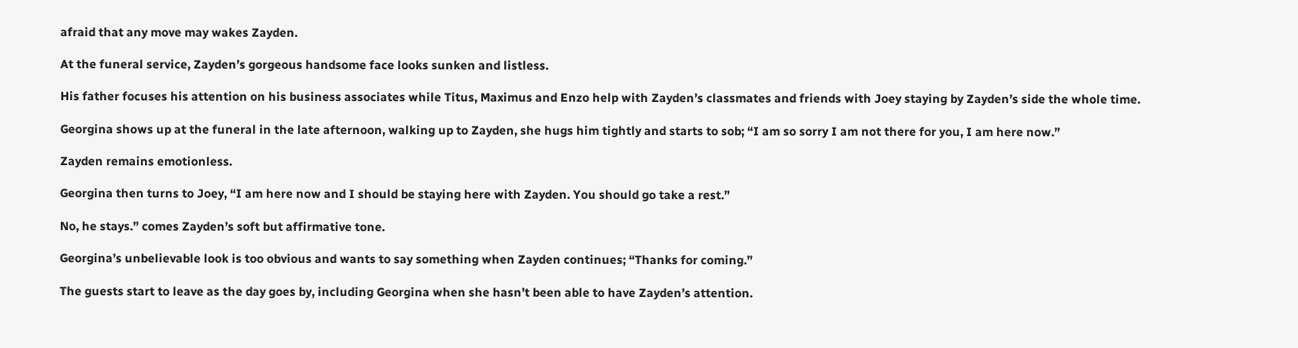afraid that any move may wakes Zayden.

At the funeral service, Zayden’s gorgeous handsome face looks sunken and listless.

His father focuses his attention on his business associates while Titus, Maximus and Enzo help with Zayden’s classmates and friends with Joey staying by Zayden’s side the whole time.

Georgina shows up at the funeral in the late afternoon, walking up to Zayden, she hugs him tightly and starts to sob; “I am so sorry I am not there for you, I am here now.”

Zayden remains emotionless.

Georgina then turns to Joey, “I am here now and I should be staying here with Zayden. You should go take a rest.”

No, he stays.” comes Zayden’s soft but affirmative tone.

Georgina’s unbelievable look is too obvious and wants to say something when Zayden continues; “Thanks for coming.”

The guests start to leave as the day goes by, including Georgina when she hasn’t been able to have Zayden’s attention.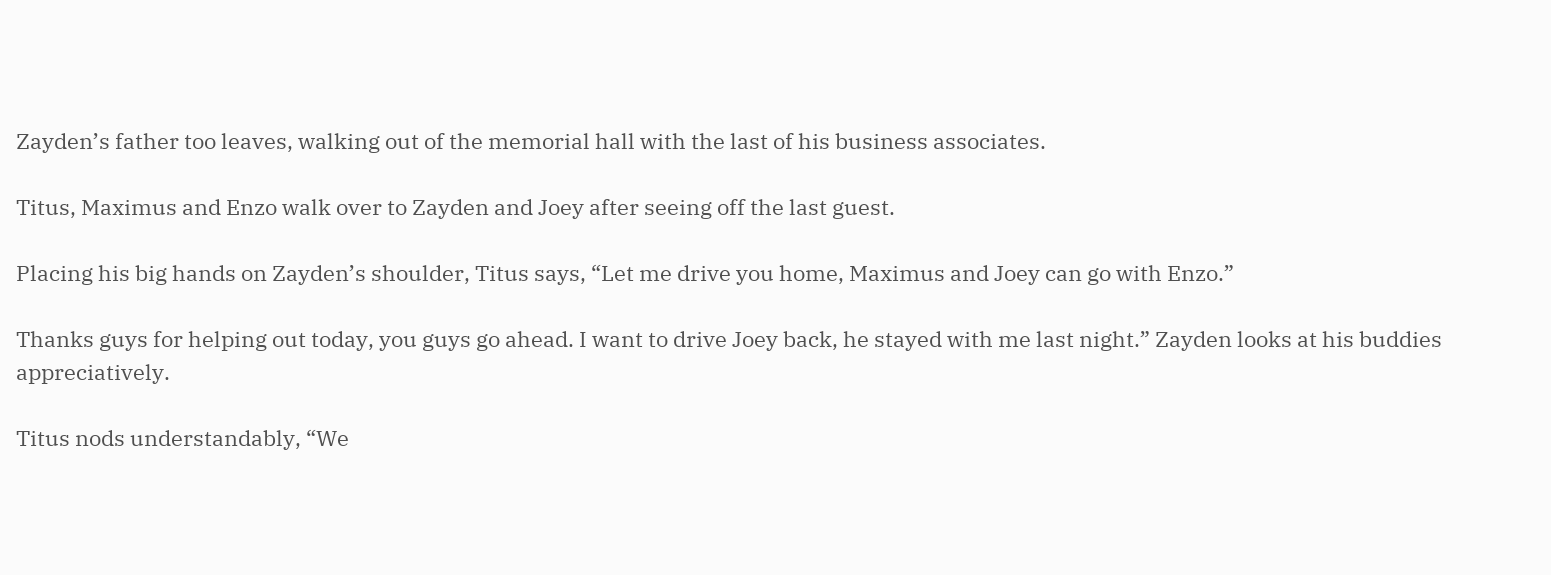Zayden’s father too leaves, walking out of the memorial hall with the last of his business associates.

Titus, Maximus and Enzo walk over to Zayden and Joey after seeing off the last guest.

Placing his big hands on Zayden’s shoulder, Titus says, “Let me drive you home, Maximus and Joey can go with Enzo.”

Thanks guys for helping out today, you guys go ahead. I want to drive Joey back, he stayed with me last night.” Zayden looks at his buddies appreciatively.

Titus nods understandably, “We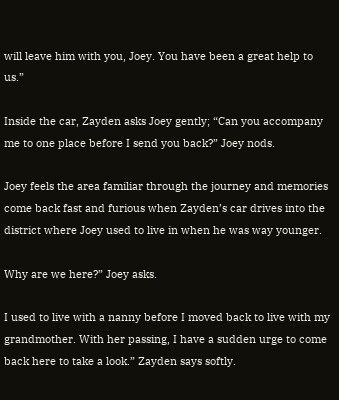will leave him with you, Joey. You have been a great help to us.”

Inside the car, Zayden asks Joey gently; “Can you accompany me to one place before I send you back?” Joey nods.

Joey feels the area familiar through the journey and memories come back fast and furious when Zayden’s car drives into the district where Joey used to live in when he was way younger.

Why are we here?” Joey asks.

I used to live with a nanny before I moved back to live with my grandmother. With her passing, I have a sudden urge to come back here to take a look.” Zayden says softly.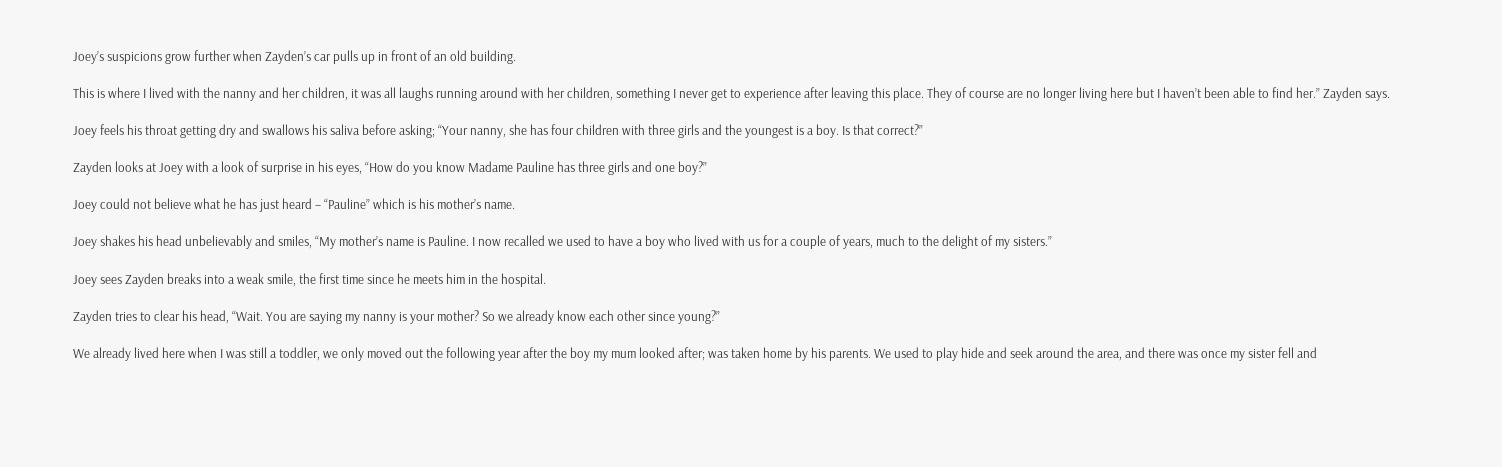Joey’s suspicions grow further when Zayden’s car pulls up in front of an old building.

This is where I lived with the nanny and her children, it was all laughs running around with her children, something I never get to experience after leaving this place. They of course are no longer living here but I haven’t been able to find her.” Zayden says.

Joey feels his throat getting dry and swallows his saliva before asking; “Your nanny, she has four children with three girls and the youngest is a boy. Is that correct?”

Zayden looks at Joey with a look of surprise in his eyes, “How do you know Madame Pauline has three girls and one boy?”

Joey could not believe what he has just heard – “Pauline” which is his mother’s name.

Joey shakes his head unbelievably and smiles, “My mother’s name is Pauline. I now recalled we used to have a boy who lived with us for a couple of years, much to the delight of my sisters.”

Joey sees Zayden breaks into a weak smile, the first time since he meets him in the hospital.

Zayden tries to clear his head, “Wait. You are saying my nanny is your mother? So we already know each other since young?”

We already lived here when I was still a toddler, we only moved out the following year after the boy my mum looked after; was taken home by his parents. We used to play hide and seek around the area, and there was once my sister fell and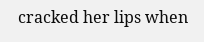cracked her lips when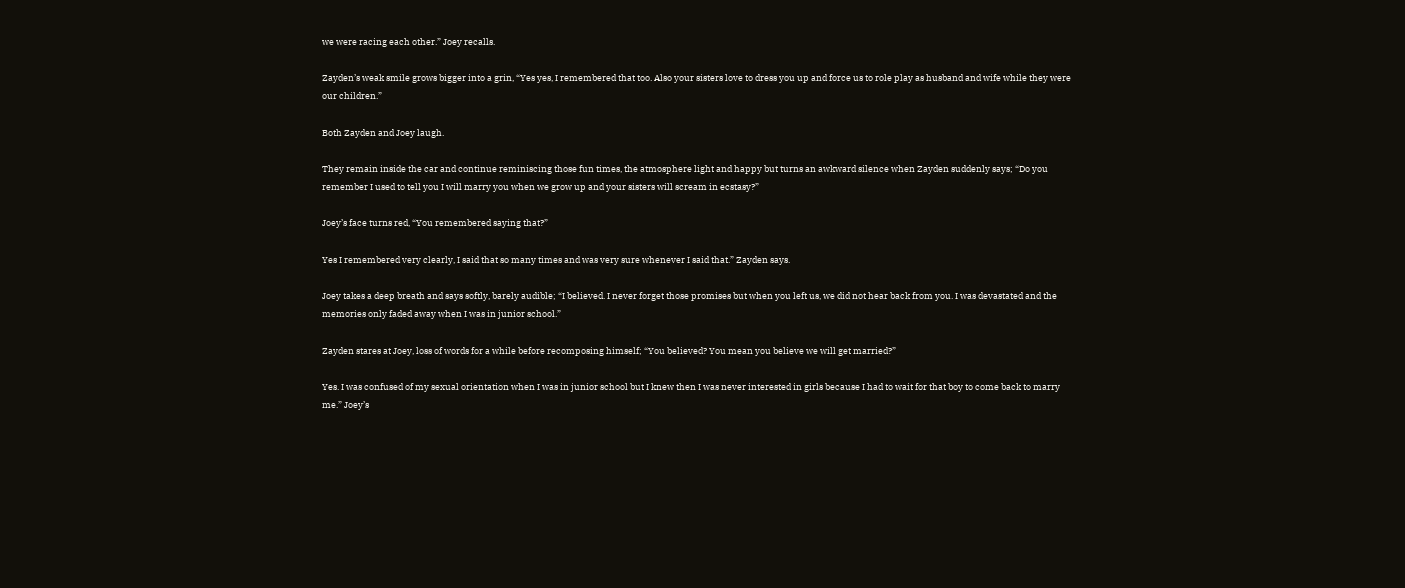we were racing each other.” Joey recalls.

Zayden’s weak smile grows bigger into a grin, “Yes yes, I remembered that too. Also your sisters love to dress you up and force us to role play as husband and wife while they were our children.”

Both Zayden and Joey laugh.

They remain inside the car and continue reminiscing those fun times, the atmosphere light and happy but turns an awkward silence when Zayden suddenly says; “Do you remember I used to tell you I will marry you when we grow up and your sisters will scream in ecstasy?”

Joey’s face turns red, “You remembered saying that?”

Yes I remembered very clearly, I said that so many times and was very sure whenever I said that.” Zayden says.

Joey takes a deep breath and says softly, barely audible; “I believed. I never forget those promises but when you left us, we did not hear back from you. I was devastated and the memories only faded away when I was in junior school.”

Zayden stares at Joey, loss of words for a while before recomposing himself; “You believed? You mean you believe we will get married?”

Yes. I was confused of my sexual orientation when I was in junior school but I knew then I was never interested in girls because I had to wait for that boy to come back to marry me.” Joey’s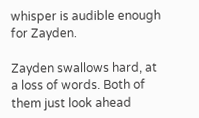whisper is audible enough for Zayden.

Zayden swallows hard, at a loss of words. Both of them just look ahead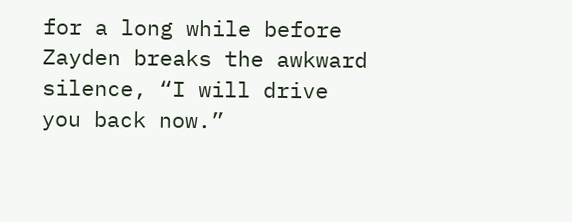for a long while before Zayden breaks the awkward silence, “I will drive you back now.”